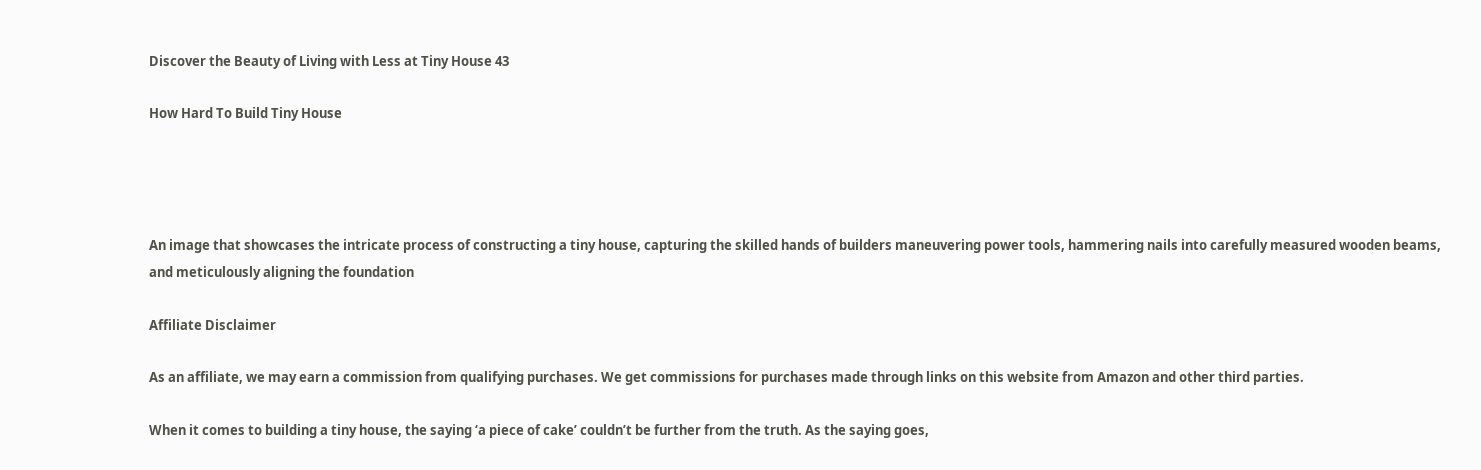Discover the Beauty of Living with Less at Tiny House 43

How Hard To Build Tiny House




An image that showcases the intricate process of constructing a tiny house, capturing the skilled hands of builders maneuvering power tools, hammering nails into carefully measured wooden beams, and meticulously aligning the foundation

Affiliate Disclaimer

As an affiliate, we may earn a commission from qualifying purchases. We get commissions for purchases made through links on this website from Amazon and other third parties.

When it comes to building a tiny house, the saying ‘a piece of cake’ couldn’t be further from the truth. As the saying goes,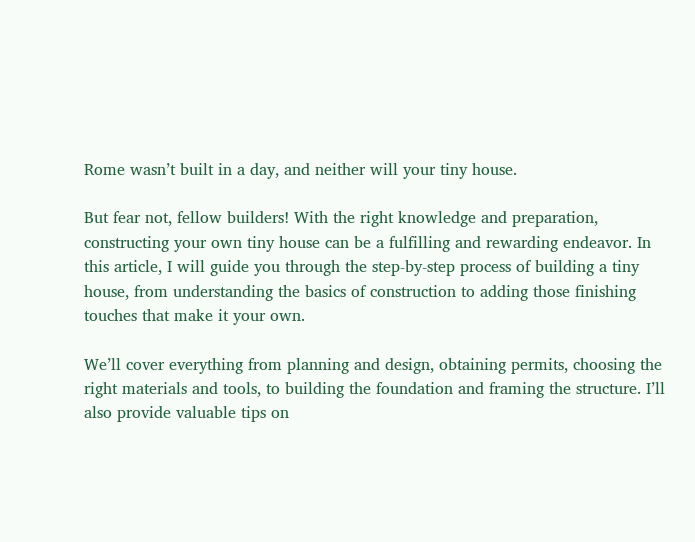Rome wasn’t built in a day, and neither will your tiny house.

But fear not, fellow builders! With the right knowledge and preparation, constructing your own tiny house can be a fulfilling and rewarding endeavor. In this article, I will guide you through the step-by-step process of building a tiny house, from understanding the basics of construction to adding those finishing touches that make it your own.

We’ll cover everything from planning and design, obtaining permits, choosing the right materials and tools, to building the foundation and framing the structure. I’ll also provide valuable tips on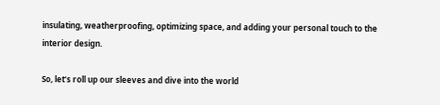insulating, weatherproofing, optimizing space, and adding your personal touch to the interior design.

So, let’s roll up our sleeves and dive into the world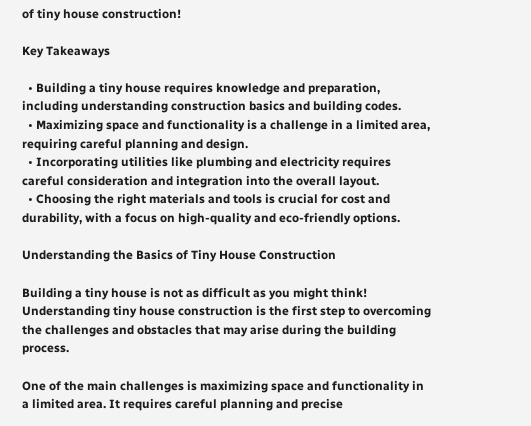of tiny house construction!

Key Takeaways

  • Building a tiny house requires knowledge and preparation, including understanding construction basics and building codes.
  • Maximizing space and functionality is a challenge in a limited area, requiring careful planning and design.
  • Incorporating utilities like plumbing and electricity requires careful consideration and integration into the overall layout.
  • Choosing the right materials and tools is crucial for cost and durability, with a focus on high-quality and eco-friendly options.

Understanding the Basics of Tiny House Construction

Building a tiny house is not as difficult as you might think! Understanding tiny house construction is the first step to overcoming the challenges and obstacles that may arise during the building process.

One of the main challenges is maximizing space and functionality in a limited area. It requires careful planning and precise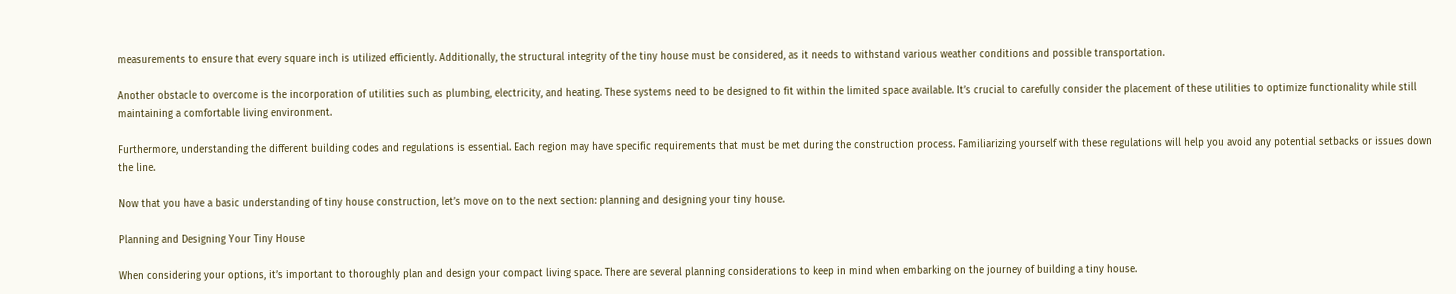measurements to ensure that every square inch is utilized efficiently. Additionally, the structural integrity of the tiny house must be considered, as it needs to withstand various weather conditions and possible transportation.

Another obstacle to overcome is the incorporation of utilities such as plumbing, electricity, and heating. These systems need to be designed to fit within the limited space available. It’s crucial to carefully consider the placement of these utilities to optimize functionality while still maintaining a comfortable living environment.

Furthermore, understanding the different building codes and regulations is essential. Each region may have specific requirements that must be met during the construction process. Familiarizing yourself with these regulations will help you avoid any potential setbacks or issues down the line.

Now that you have a basic understanding of tiny house construction, let’s move on to the next section: planning and designing your tiny house.

Planning and Designing Your Tiny House

When considering your options, it’s important to thoroughly plan and design your compact living space. There are several planning considerations to keep in mind when embarking on the journey of building a tiny house.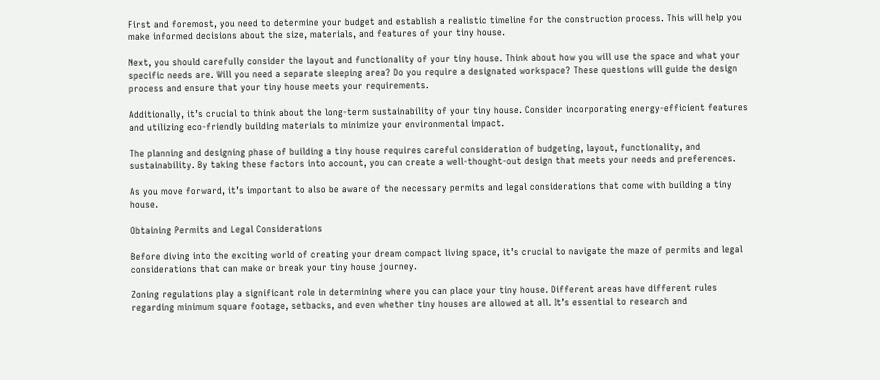First and foremost, you need to determine your budget and establish a realistic timeline for the construction process. This will help you make informed decisions about the size, materials, and features of your tiny house.

Next, you should carefully consider the layout and functionality of your tiny house. Think about how you will use the space and what your specific needs are. Will you need a separate sleeping area? Do you require a designated workspace? These questions will guide the design process and ensure that your tiny house meets your requirements.

Additionally, it’s crucial to think about the long-term sustainability of your tiny house. Consider incorporating energy-efficient features and utilizing eco-friendly building materials to minimize your environmental impact.

The planning and designing phase of building a tiny house requires careful consideration of budgeting, layout, functionality, and sustainability. By taking these factors into account, you can create a well-thought-out design that meets your needs and preferences.

As you move forward, it’s important to also be aware of the necessary permits and legal considerations that come with building a tiny house.

Obtaining Permits and Legal Considerations

Before diving into the exciting world of creating your dream compact living space, it’s crucial to navigate the maze of permits and legal considerations that can make or break your tiny house journey.

Zoning regulations play a significant role in determining where you can place your tiny house. Different areas have different rules regarding minimum square footage, setbacks, and even whether tiny houses are allowed at all. It’s essential to research and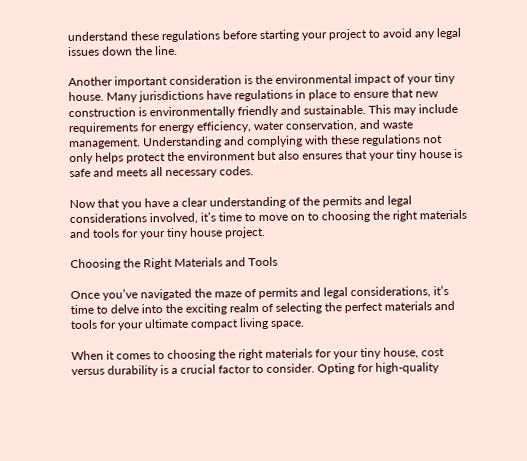understand these regulations before starting your project to avoid any legal issues down the line.

Another important consideration is the environmental impact of your tiny house. Many jurisdictions have regulations in place to ensure that new construction is environmentally friendly and sustainable. This may include requirements for energy efficiency, water conservation, and waste management. Understanding and complying with these regulations not only helps protect the environment but also ensures that your tiny house is safe and meets all necessary codes.

Now that you have a clear understanding of the permits and legal considerations involved, it’s time to move on to choosing the right materials and tools for your tiny house project.

Choosing the Right Materials and Tools

Once you’ve navigated the maze of permits and legal considerations, it’s time to delve into the exciting realm of selecting the perfect materials and tools for your ultimate compact living space.

When it comes to choosing the right materials for your tiny house, cost versus durability is a crucial factor to consider. Opting for high-quality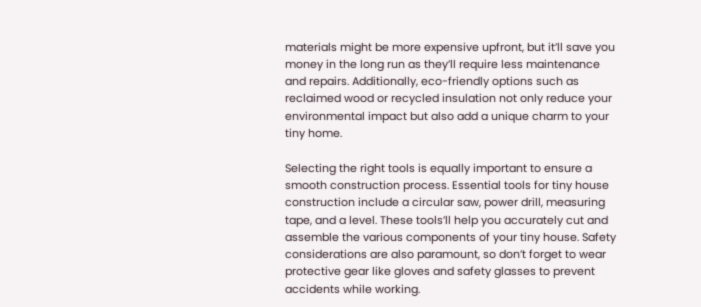materials might be more expensive upfront, but it’ll save you money in the long run as they’ll require less maintenance and repairs. Additionally, eco-friendly options such as reclaimed wood or recycled insulation not only reduce your environmental impact but also add a unique charm to your tiny home.

Selecting the right tools is equally important to ensure a smooth construction process. Essential tools for tiny house construction include a circular saw, power drill, measuring tape, and a level. These tools’ll help you accurately cut and assemble the various components of your tiny house. Safety considerations are also paramount, so don’t forget to wear protective gear like gloves and safety glasses to prevent accidents while working.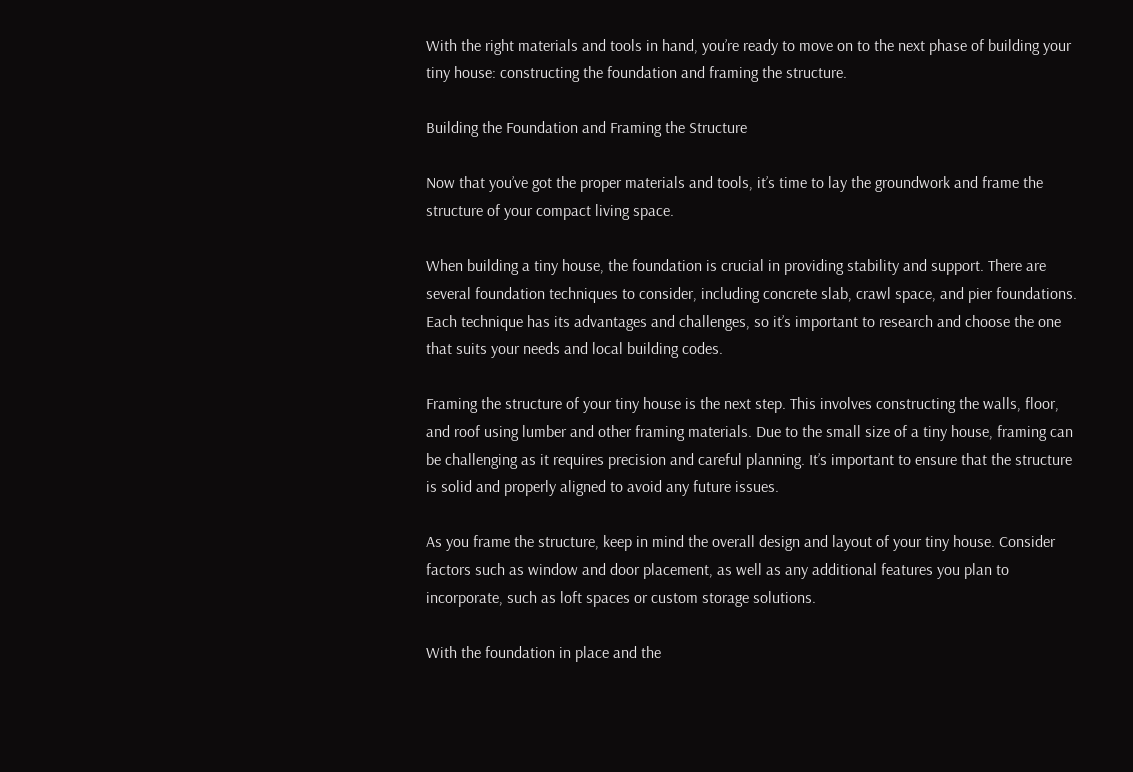With the right materials and tools in hand, you’re ready to move on to the next phase of building your tiny house: constructing the foundation and framing the structure.

Building the Foundation and Framing the Structure

Now that you’ve got the proper materials and tools, it’s time to lay the groundwork and frame the structure of your compact living space.

When building a tiny house, the foundation is crucial in providing stability and support. There are several foundation techniques to consider, including concrete slab, crawl space, and pier foundations. Each technique has its advantages and challenges, so it’s important to research and choose the one that suits your needs and local building codes.

Framing the structure of your tiny house is the next step. This involves constructing the walls, floor, and roof using lumber and other framing materials. Due to the small size of a tiny house, framing can be challenging as it requires precision and careful planning. It’s important to ensure that the structure is solid and properly aligned to avoid any future issues.

As you frame the structure, keep in mind the overall design and layout of your tiny house. Consider factors such as window and door placement, as well as any additional features you plan to incorporate, such as loft spaces or custom storage solutions.

With the foundation in place and the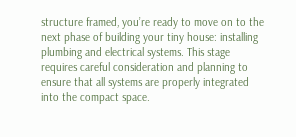structure framed, you’re ready to move on to the next phase of building your tiny house: installing plumbing and electrical systems. This stage requires careful consideration and planning to ensure that all systems are properly integrated into the compact space.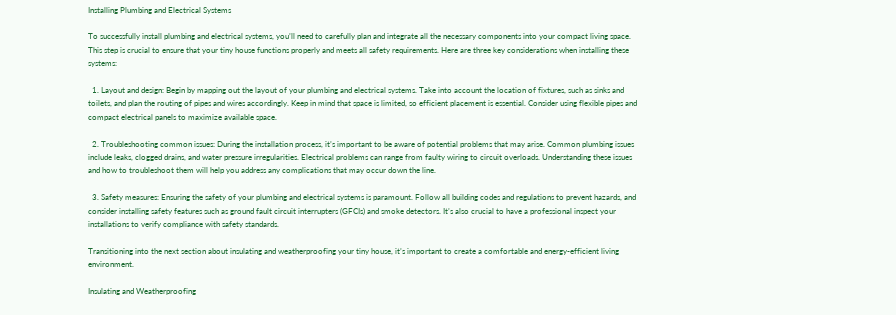Installing Plumbing and Electrical Systems

To successfully install plumbing and electrical systems, you’ll need to carefully plan and integrate all the necessary components into your compact living space. This step is crucial to ensure that your tiny house functions properly and meets all safety requirements. Here are three key considerations when installing these systems:

  1. Layout and design: Begin by mapping out the layout of your plumbing and electrical systems. Take into account the location of fixtures, such as sinks and toilets, and plan the routing of pipes and wires accordingly. Keep in mind that space is limited, so efficient placement is essential. Consider using flexible pipes and compact electrical panels to maximize available space.

  2. Troubleshooting common issues: During the installation process, it’s important to be aware of potential problems that may arise. Common plumbing issues include leaks, clogged drains, and water pressure irregularities. Electrical problems can range from faulty wiring to circuit overloads. Understanding these issues and how to troubleshoot them will help you address any complications that may occur down the line.

  3. Safety measures: Ensuring the safety of your plumbing and electrical systems is paramount. Follow all building codes and regulations to prevent hazards, and consider installing safety features such as ground fault circuit interrupters (GFCIs) and smoke detectors. It’s also crucial to have a professional inspect your installations to verify compliance with safety standards.

Transitioning into the next section about insulating and weatherproofing your tiny house, it’s important to create a comfortable and energy-efficient living environment.

Insulating and Weatherproofing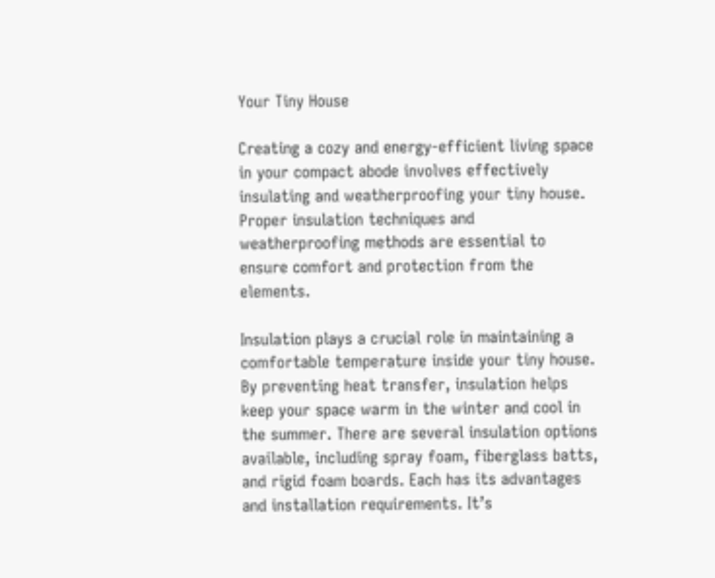Your Tiny House

Creating a cozy and energy-efficient living space in your compact abode involves effectively insulating and weatherproofing your tiny house. Proper insulation techniques and weatherproofing methods are essential to ensure comfort and protection from the elements.

Insulation plays a crucial role in maintaining a comfortable temperature inside your tiny house. By preventing heat transfer, insulation helps keep your space warm in the winter and cool in the summer. There are several insulation options available, including spray foam, fiberglass batts, and rigid foam boards. Each has its advantages and installation requirements. It’s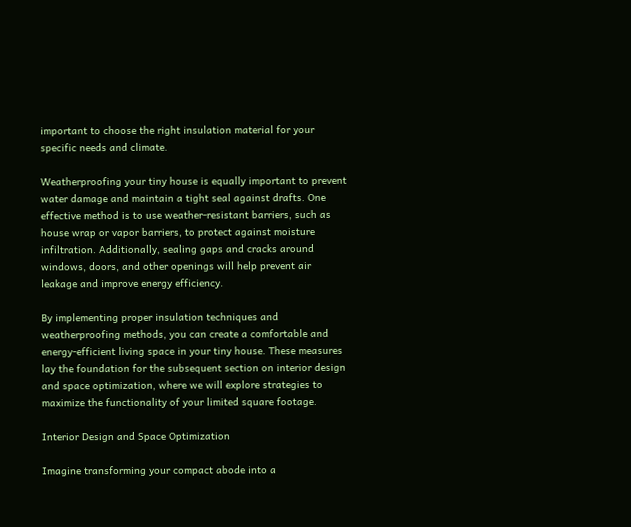important to choose the right insulation material for your specific needs and climate.

Weatherproofing your tiny house is equally important to prevent water damage and maintain a tight seal against drafts. One effective method is to use weather-resistant barriers, such as house wrap or vapor barriers, to protect against moisture infiltration. Additionally, sealing gaps and cracks around windows, doors, and other openings will help prevent air leakage and improve energy efficiency.

By implementing proper insulation techniques and weatherproofing methods, you can create a comfortable and energy-efficient living space in your tiny house. These measures lay the foundation for the subsequent section on interior design and space optimization, where we will explore strategies to maximize the functionality of your limited square footage.

Interior Design and Space Optimization

Imagine transforming your compact abode into a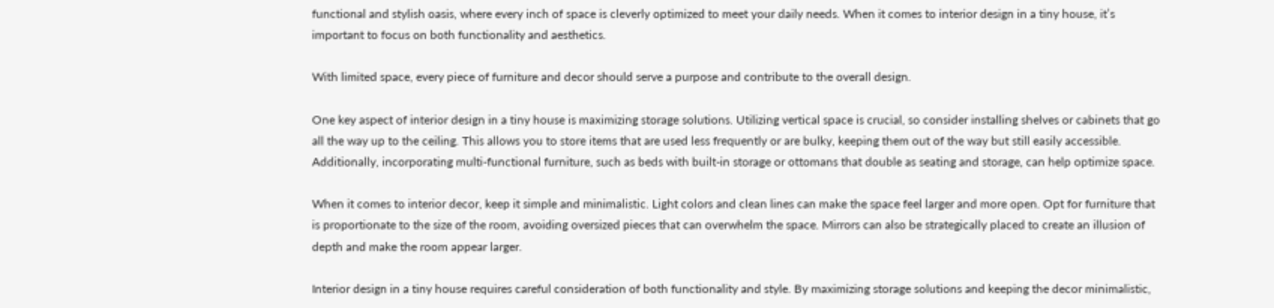functional and stylish oasis, where every inch of space is cleverly optimized to meet your daily needs. When it comes to interior design in a tiny house, it’s important to focus on both functionality and aesthetics.

With limited space, every piece of furniture and decor should serve a purpose and contribute to the overall design.

One key aspect of interior design in a tiny house is maximizing storage solutions. Utilizing vertical space is crucial, so consider installing shelves or cabinets that go all the way up to the ceiling. This allows you to store items that are used less frequently or are bulky, keeping them out of the way but still easily accessible. Additionally, incorporating multi-functional furniture, such as beds with built-in storage or ottomans that double as seating and storage, can help optimize space.

When it comes to interior decor, keep it simple and minimalistic. Light colors and clean lines can make the space feel larger and more open. Opt for furniture that is proportionate to the size of the room, avoiding oversized pieces that can overwhelm the space. Mirrors can also be strategically placed to create an illusion of depth and make the room appear larger.

Interior design in a tiny house requires careful consideration of both functionality and style. By maximizing storage solutions and keeping the decor minimalistic,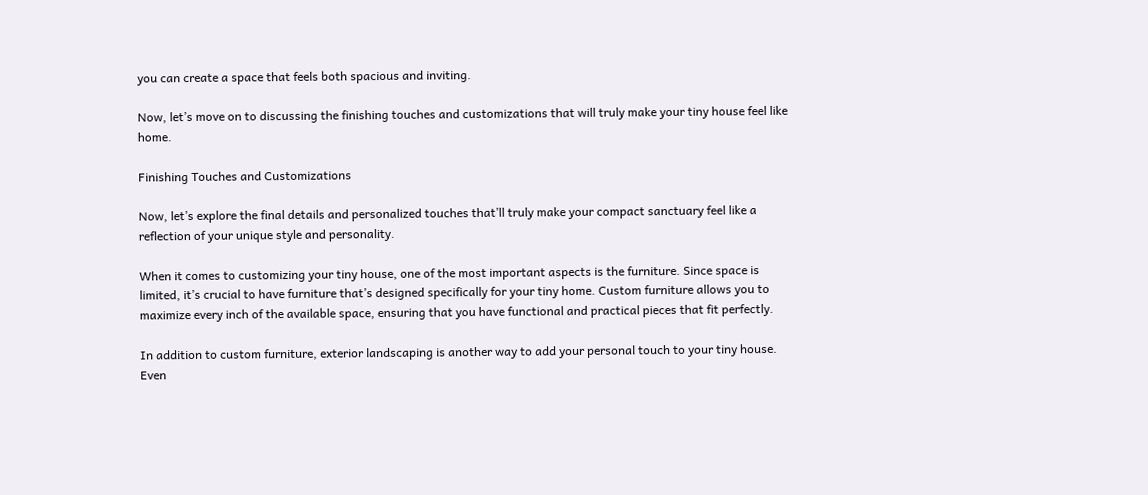you can create a space that feels both spacious and inviting.

Now, let’s move on to discussing the finishing touches and customizations that will truly make your tiny house feel like home.

Finishing Touches and Customizations

Now, let’s explore the final details and personalized touches that’ll truly make your compact sanctuary feel like a reflection of your unique style and personality.

When it comes to customizing your tiny house, one of the most important aspects is the furniture. Since space is limited, it’s crucial to have furniture that’s designed specifically for your tiny home. Custom furniture allows you to maximize every inch of the available space, ensuring that you have functional and practical pieces that fit perfectly.

In addition to custom furniture, exterior landscaping is another way to add your personal touch to your tiny house. Even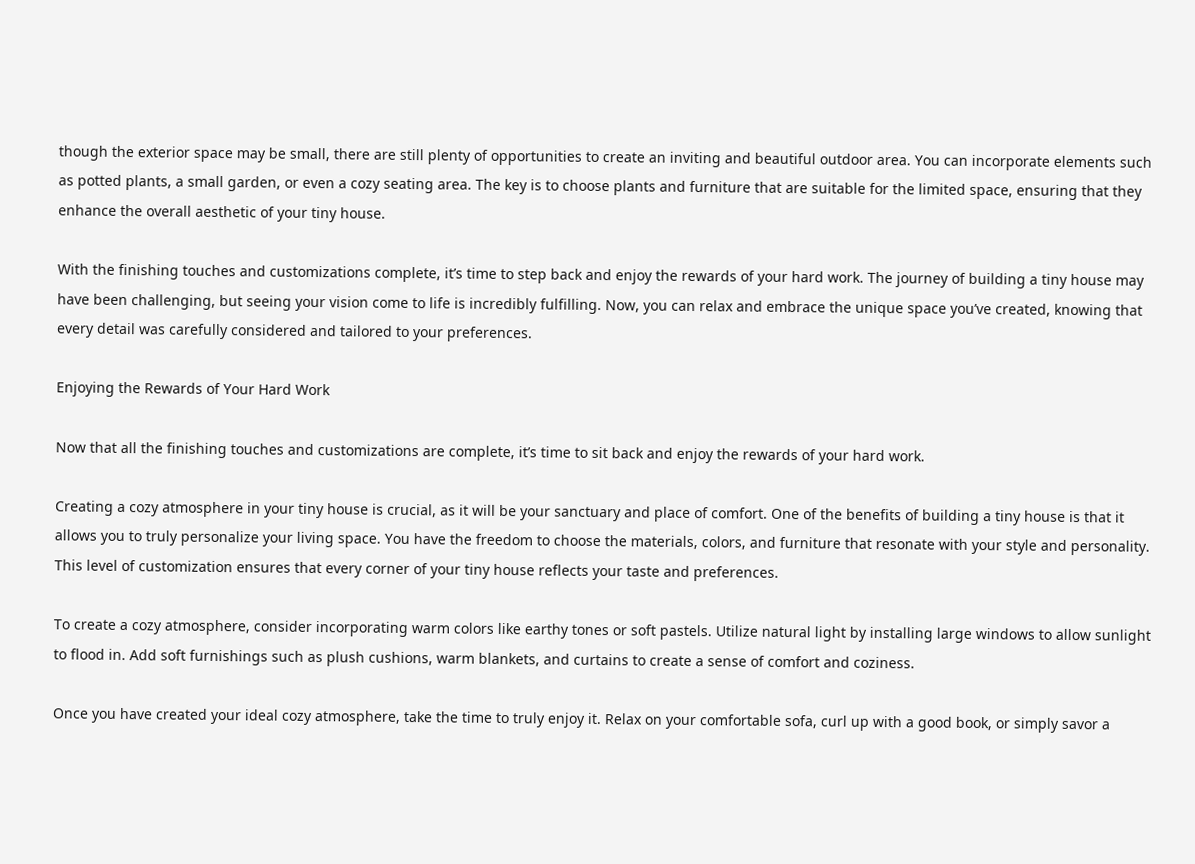though the exterior space may be small, there are still plenty of opportunities to create an inviting and beautiful outdoor area. You can incorporate elements such as potted plants, a small garden, or even a cozy seating area. The key is to choose plants and furniture that are suitable for the limited space, ensuring that they enhance the overall aesthetic of your tiny house.

With the finishing touches and customizations complete, it’s time to step back and enjoy the rewards of your hard work. The journey of building a tiny house may have been challenging, but seeing your vision come to life is incredibly fulfilling. Now, you can relax and embrace the unique space you’ve created, knowing that every detail was carefully considered and tailored to your preferences.

Enjoying the Rewards of Your Hard Work

Now that all the finishing touches and customizations are complete, it’s time to sit back and enjoy the rewards of your hard work.

Creating a cozy atmosphere in your tiny house is crucial, as it will be your sanctuary and place of comfort. One of the benefits of building a tiny house is that it allows you to truly personalize your living space. You have the freedom to choose the materials, colors, and furniture that resonate with your style and personality. This level of customization ensures that every corner of your tiny house reflects your taste and preferences.

To create a cozy atmosphere, consider incorporating warm colors like earthy tones or soft pastels. Utilize natural light by installing large windows to allow sunlight to flood in. Add soft furnishings such as plush cushions, warm blankets, and curtains to create a sense of comfort and coziness.

Once you have created your ideal cozy atmosphere, take the time to truly enjoy it. Relax on your comfortable sofa, curl up with a good book, or simply savor a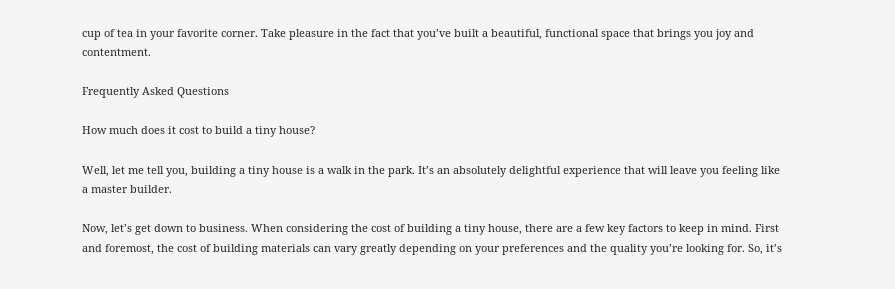cup of tea in your favorite corner. Take pleasure in the fact that you’ve built a beautiful, functional space that brings you joy and contentment.

Frequently Asked Questions

How much does it cost to build a tiny house?

Well, let me tell you, building a tiny house is a walk in the park. It’s an absolutely delightful experience that will leave you feeling like a master builder.

Now, let’s get down to business. When considering the cost of building a tiny house, there are a few key factors to keep in mind. First and foremost, the cost of building materials can vary greatly depending on your preferences and the quality you’re looking for. So, it’s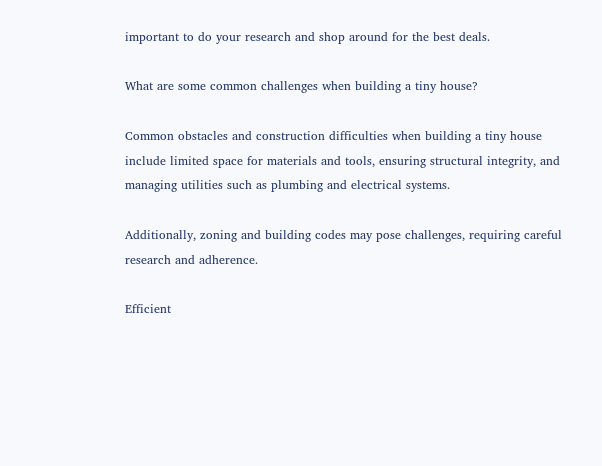important to do your research and shop around for the best deals.

What are some common challenges when building a tiny house?

Common obstacles and construction difficulties when building a tiny house include limited space for materials and tools, ensuring structural integrity, and managing utilities such as plumbing and electrical systems.

Additionally, zoning and building codes may pose challenges, requiring careful research and adherence.

Efficient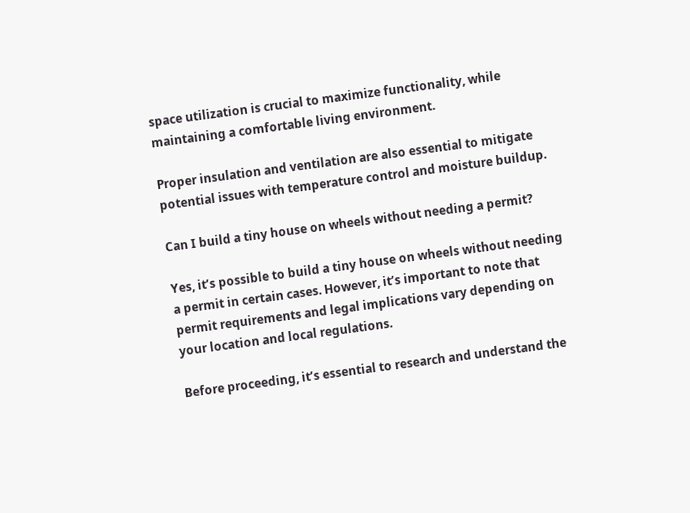space utilization is crucial to maximize functionality, while maintaining a comfortable living environment.

Proper insulation and ventilation are also essential to mitigate potential issues with temperature control and moisture buildup.

Can I build a tiny house on wheels without needing a permit?

Yes, it’s possible to build a tiny house on wheels without needing a permit in certain cases. However, it’s important to note that permit requirements and legal implications vary depending on your location and local regulations.

Before proceeding, it’s essential to research and understand the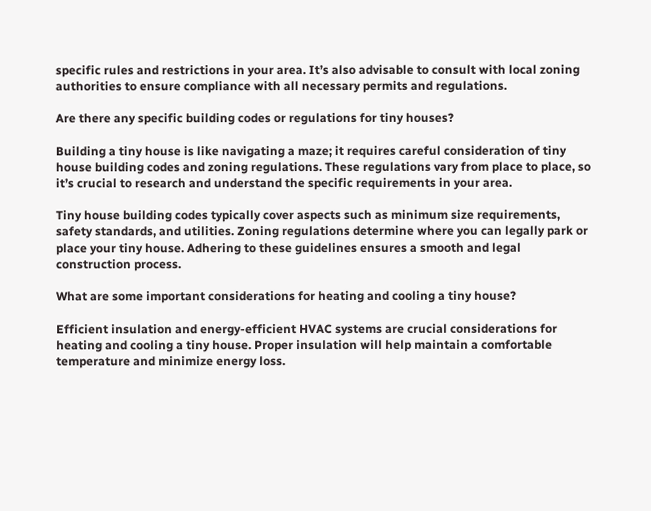specific rules and restrictions in your area. It’s also advisable to consult with local zoning authorities to ensure compliance with all necessary permits and regulations.

Are there any specific building codes or regulations for tiny houses?

Building a tiny house is like navigating a maze; it requires careful consideration of tiny house building codes and zoning regulations. These regulations vary from place to place, so it’s crucial to research and understand the specific requirements in your area.

Tiny house building codes typically cover aspects such as minimum size requirements, safety standards, and utilities. Zoning regulations determine where you can legally park or place your tiny house. Adhering to these guidelines ensures a smooth and legal construction process.

What are some important considerations for heating and cooling a tiny house?

Efficient insulation and energy-efficient HVAC systems are crucial considerations for heating and cooling a tiny house. Proper insulation will help maintain a comfortable temperature and minimize energy loss.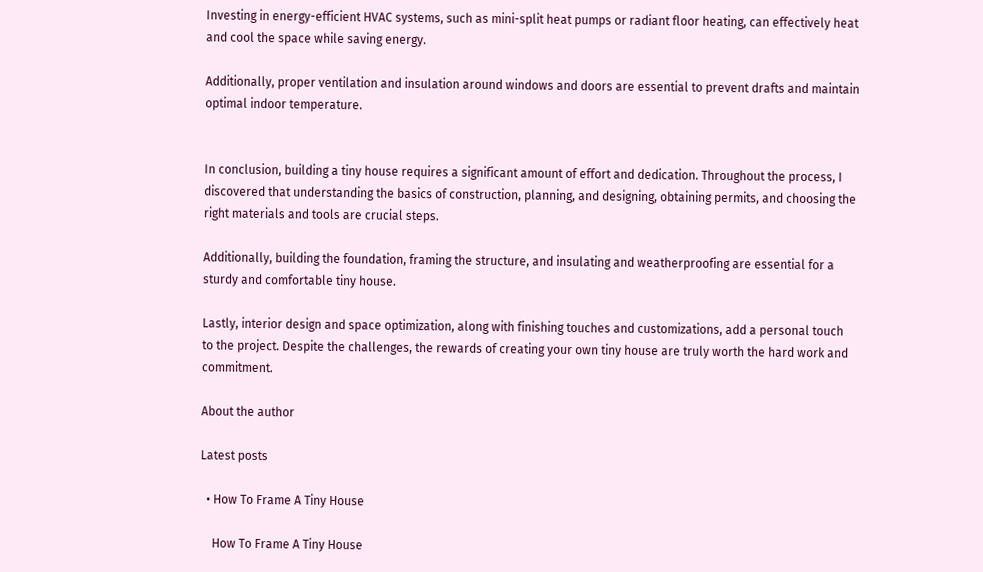Investing in energy-efficient HVAC systems, such as mini-split heat pumps or radiant floor heating, can effectively heat and cool the space while saving energy.

Additionally, proper ventilation and insulation around windows and doors are essential to prevent drafts and maintain optimal indoor temperature.


In conclusion, building a tiny house requires a significant amount of effort and dedication. Throughout the process, I discovered that understanding the basics of construction, planning, and designing, obtaining permits, and choosing the right materials and tools are crucial steps.

Additionally, building the foundation, framing the structure, and insulating and weatherproofing are essential for a sturdy and comfortable tiny house.

Lastly, interior design and space optimization, along with finishing touches and customizations, add a personal touch to the project. Despite the challenges, the rewards of creating your own tiny house are truly worth the hard work and commitment.

About the author

Latest posts

  • How To Frame A Tiny House

    How To Frame A Tiny House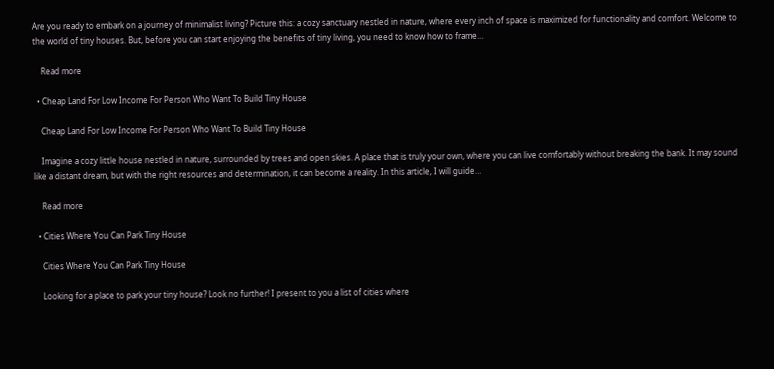Are you ready to embark on a journey of minimalist living? Picture this: a cozy sanctuary nestled in nature, where every inch of space is maximized for functionality and comfort. Welcome to the world of tiny houses. But, before you can start enjoying the benefits of tiny living, you need to know how to frame…

    Read more

  • Cheap Land For Low Income For Person Who Want To Build Tiny House

    Cheap Land For Low Income For Person Who Want To Build Tiny House

    Imagine a cozy little house nestled in nature, surrounded by trees and open skies. A place that is truly your own, where you can live comfortably without breaking the bank. It may sound like a distant dream, but with the right resources and determination, it can become a reality. In this article, I will guide…

    Read more

  • Cities Where You Can Park Tiny House

    Cities Where You Can Park Tiny House

    Looking for a place to park your tiny house? Look no further! I present to you a list of cities where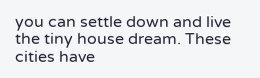you can settle down and live the tiny house dream. These cities have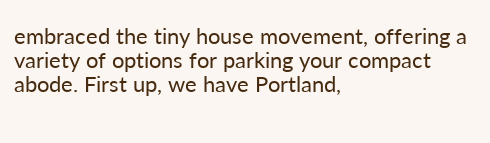embraced the tiny house movement, offering a variety of options for parking your compact abode. First up, we have Portland,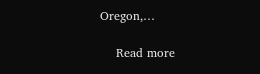Oregon,…

    Read more